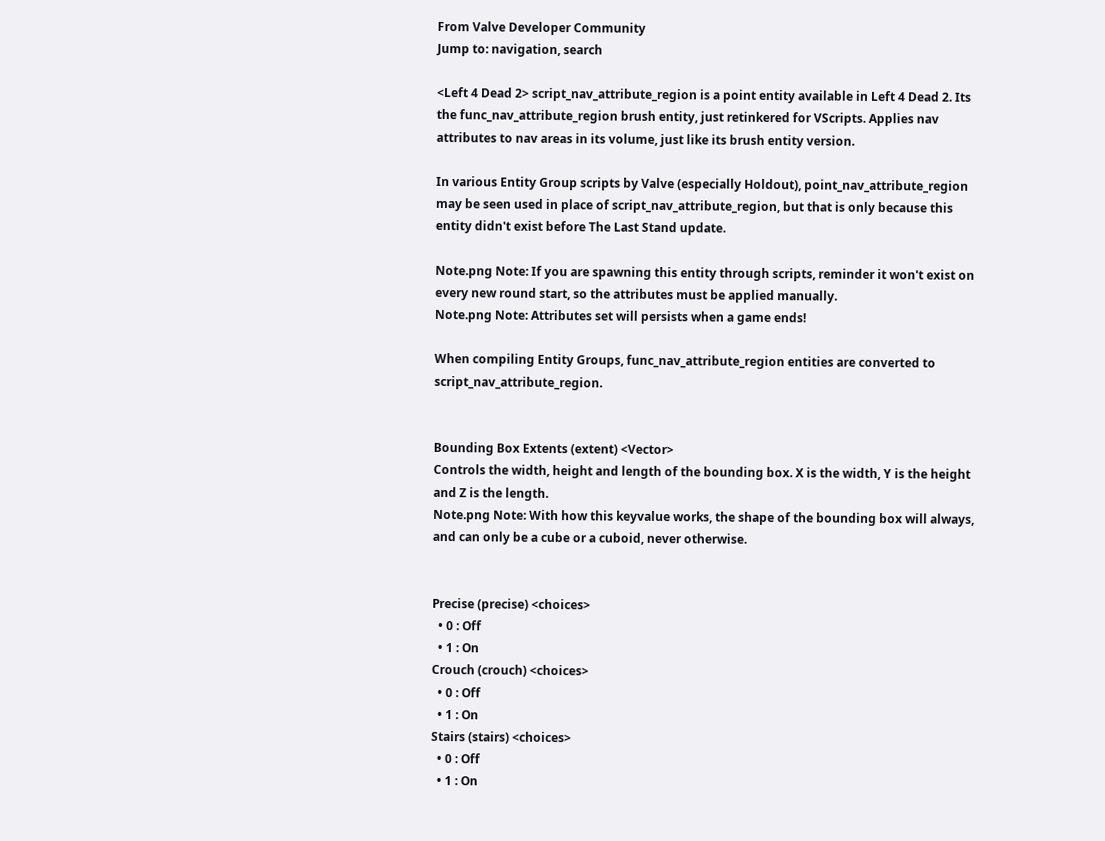From Valve Developer Community
Jump to: navigation, search

<Left 4 Dead 2> script_nav_attribute_region is a point entity available in Left 4 Dead 2. Its the func_nav_attribute_region brush entity, just retinkered for VScripts. Applies nav attributes to nav areas in its volume, just like its brush entity version.

In various Entity Group scripts by Valve (especially Holdout), point_nav_attribute_region may be seen used in place of script_nav_attribute_region, but that is only because this entity didn't exist before The Last Stand update.

Note.png Note: If you are spawning this entity through scripts, reminder it won't exist on every new round start, so the attributes must be applied manually.
Note.png Note: Attributes set will persists when a game ends!

When compiling Entity Groups, func_nav_attribute_region entities are converted to script_nav_attribute_region.


Bounding Box Extents (extent) <Vector>
Controls the width, height and length of the bounding box. X is the width, Y is the height and Z is the length.
Note.png Note: With how this keyvalue works, the shape of the bounding box will always, and can only be a cube or a cuboid, never otherwise.


Precise (precise) <choices>
  • 0 : Off
  • 1 : On
Crouch (crouch) <choices>
  • 0 : Off
  • 1 : On
Stairs (stairs) <choices>
  • 0 : Off
  • 1 : On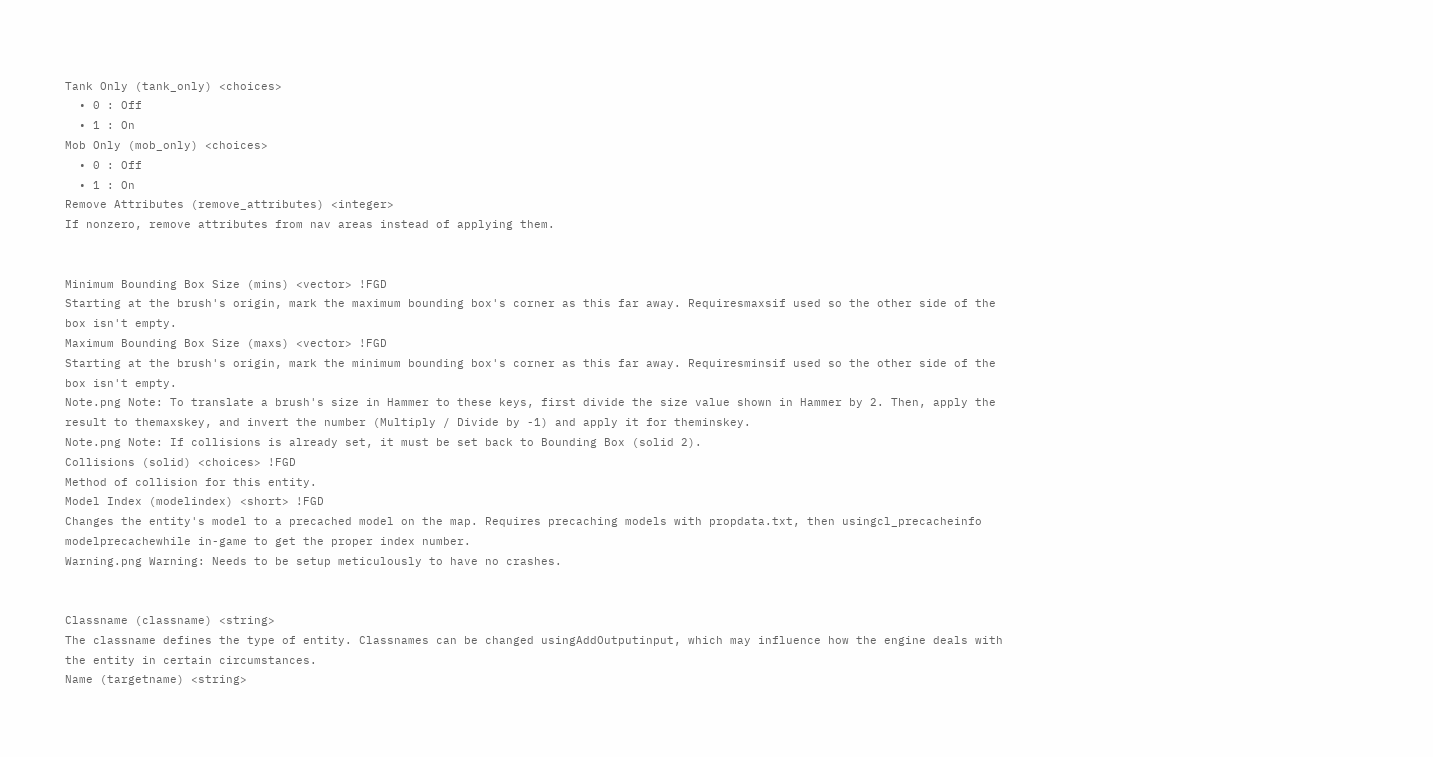Tank Only (tank_only) <choices>
  • 0 : Off
  • 1 : On
Mob Only (mob_only) <choices>
  • 0 : Off
  • 1 : On
Remove Attributes (remove_attributes) <integer>
If nonzero, remove attributes from nav areas instead of applying them.


Minimum Bounding Box Size (mins) <vector> !FGD
Starting at the brush's origin, mark the maximum bounding box's corner as this far away. Requiresmaxsif used so the other side of the box isn't empty.
Maximum Bounding Box Size (maxs) <vector> !FGD
Starting at the brush's origin, mark the minimum bounding box's corner as this far away. Requiresminsif used so the other side of the box isn't empty.
Note.png Note: To translate a brush's size in Hammer to these keys, first divide the size value shown in Hammer by 2. Then, apply the result to themaxskey, and invert the number (Multiply / Divide by -1) and apply it for theminskey.
Note.png Note: If collisions is already set, it must be set back to Bounding Box (solid 2).
Collisions (solid) <choices> !FGD
Method of collision for this entity.
Model Index (modelindex) <short> !FGD
Changes the entity's model to a precached model on the map. Requires precaching models with propdata.txt, then usingcl_precacheinfo modelprecachewhile in-game to get the proper index number.
Warning.png Warning: Needs to be setup meticulously to have no crashes.


Classname (classname) <string>
The classname defines the type of entity. Classnames can be changed usingAddOutputinput, which may influence how the engine deals with the entity in certain circumstances.
Name (targetname) <string>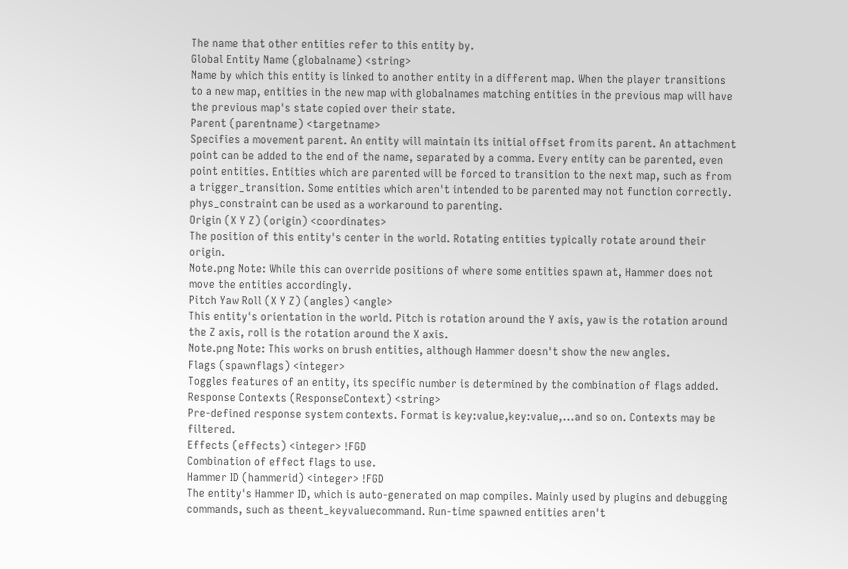The name that other entities refer to this entity by.
Global Entity Name (globalname) <string>
Name by which this entity is linked to another entity in a different map. When the player transitions to a new map, entities in the new map with globalnames matching entities in the previous map will have the previous map's state copied over their state.
Parent (parentname) <targetname>
Specifies a movement parent. An entity will maintain its initial offset from its parent. An attachment point can be added to the end of the name, separated by a comma. Every entity can be parented, even point entities. Entities which are parented will be forced to transition to the next map, such as from a trigger_transition. Some entities which aren't intended to be parented may not function correctly. phys_constraint can be used as a workaround to parenting.
Origin (X Y Z) (origin) <coordinates>
The position of this entity's center in the world. Rotating entities typically rotate around their origin.
Note.png Note: While this can override positions of where some entities spawn at, Hammer does not move the entities accordingly.
Pitch Yaw Roll (X Y Z) (angles) <angle>
This entity's orientation in the world. Pitch is rotation around the Y axis, yaw is the rotation around the Z axis, roll is the rotation around the X axis.
Note.png Note: This works on brush entities, although Hammer doesn't show the new angles.
Flags (spawnflags) <integer>
Toggles features of an entity, its specific number is determined by the combination of flags added.
Response Contexts (ResponseContext) <string>
Pre-defined response system contexts. Format is key:value,key:value,...and so on. Contexts may be filtered.
Effects (effects) <integer> !FGD
Combination of effect flags to use.
Hammer ID (hammerid) <integer> !FGD
The entity's Hammer ID, which is auto-generated on map compiles. Mainly used by plugins and debugging commands, such as theent_keyvaluecommand. Run-time spawned entities aren't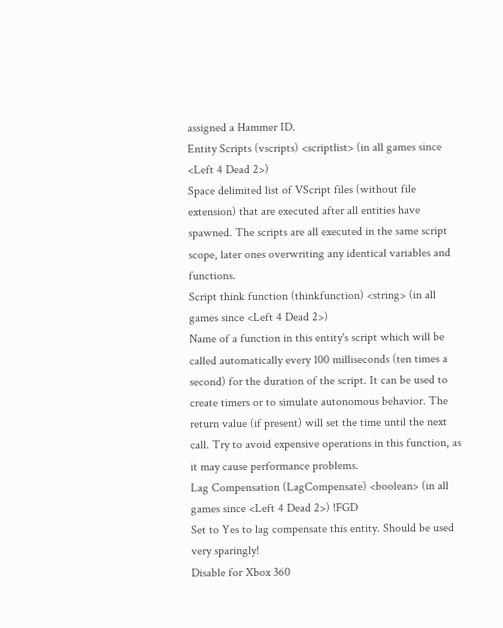assigned a Hammer ID.
Entity Scripts (vscripts) <scriptlist> (in all games since <Left 4 Dead 2>)
Space delimited list of VScript files (without file extension) that are executed after all entities have spawned. The scripts are all executed in the same script scope, later ones overwriting any identical variables and functions.
Script think function (thinkfunction) <string> (in all games since <Left 4 Dead 2>)
Name of a function in this entity's script which will be called automatically every 100 milliseconds (ten times a second) for the duration of the script. It can be used to create timers or to simulate autonomous behavior. The return value (if present) will set the time until the next call. Try to avoid expensive operations in this function, as it may cause performance problems.
Lag Compensation (LagCompensate) <boolean> (in all games since <Left 4 Dead 2>) !FGD
Set to Yes to lag compensate this entity. Should be used very sparingly!
Disable for Xbox 360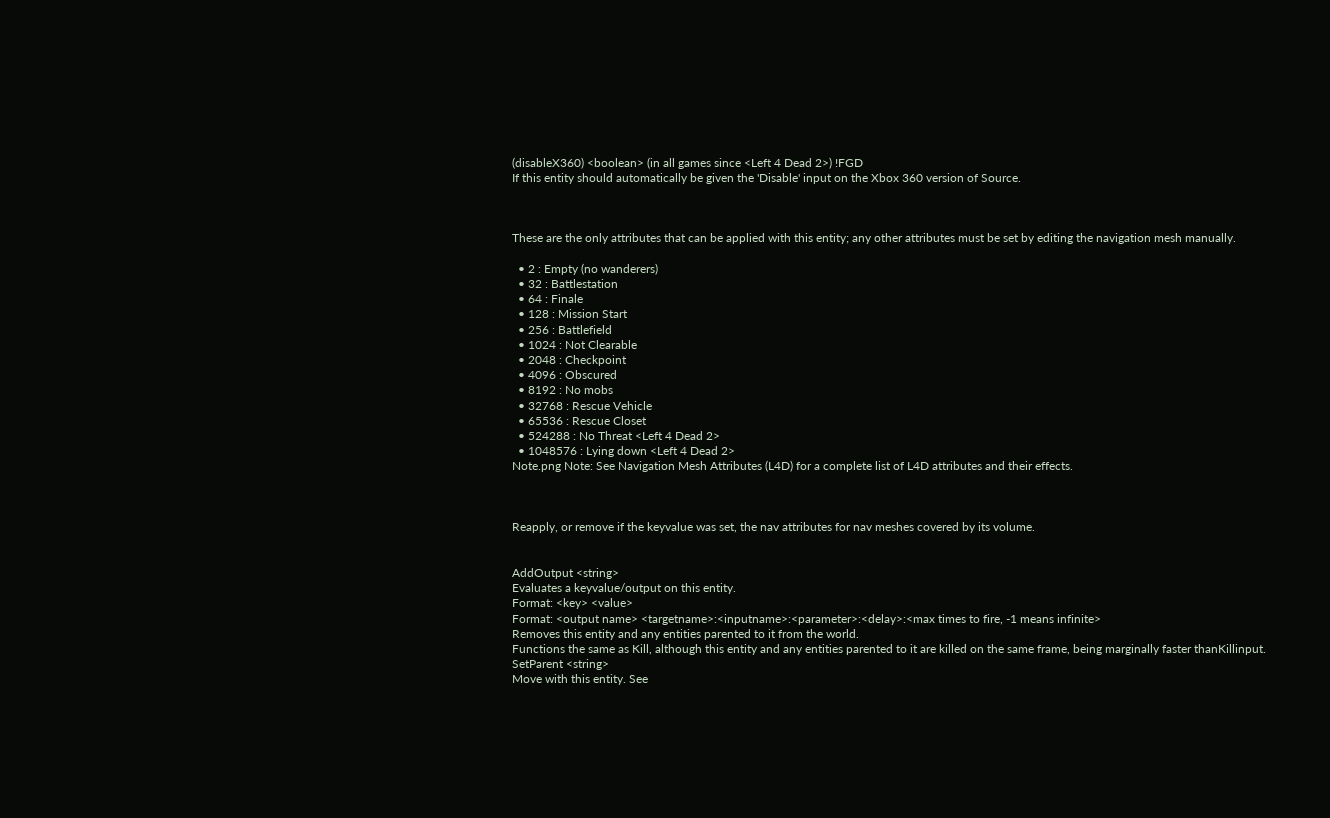(disableX360) <boolean> (in all games since <Left 4 Dead 2>) !FGD
If this entity should automatically be given the 'Disable' input on the Xbox 360 version of Source.



These are the only attributes that can be applied with this entity; any other attributes must be set by editing the navigation mesh manually.

  • 2 : Empty (no wanderers)
  • 32 : Battlestation
  • 64 : Finale
  • 128 : Mission Start
  • 256 : Battlefield
  • 1024 : Not Clearable
  • 2048 : Checkpoint
  • 4096 : Obscured
  • 8192 : No mobs
  • 32768 : Rescue Vehicle
  • 65536 : Rescue Closet
  • 524288 : No Threat <Left 4 Dead 2>
  • 1048576 : Lying down <Left 4 Dead 2>
Note.png Note: See Navigation Mesh Attributes (L4D) for a complete list of L4D attributes and their effects.



Reapply, or remove if the keyvalue was set, the nav attributes for nav meshes covered by its volume.


AddOutput <string>
Evaluates a keyvalue/output on this entity.
Format: <key> <value>
Format: <output name> <targetname>:<inputname>:<parameter>:<delay>:<max times to fire, -1 means infinite>
Removes this entity and any entities parented to it from the world.
Functions the same as Kill, although this entity and any entities parented to it are killed on the same frame, being marginally faster thanKillinput.
SetParent <string>
Move with this entity. See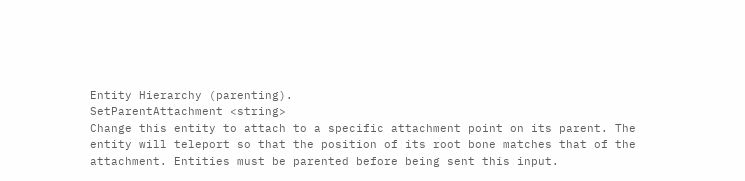Entity Hierarchy (parenting).
SetParentAttachment <string>
Change this entity to attach to a specific attachment point on its parent. The entity will teleport so that the position of its root bone matches that of the attachment. Entities must be parented before being sent this input.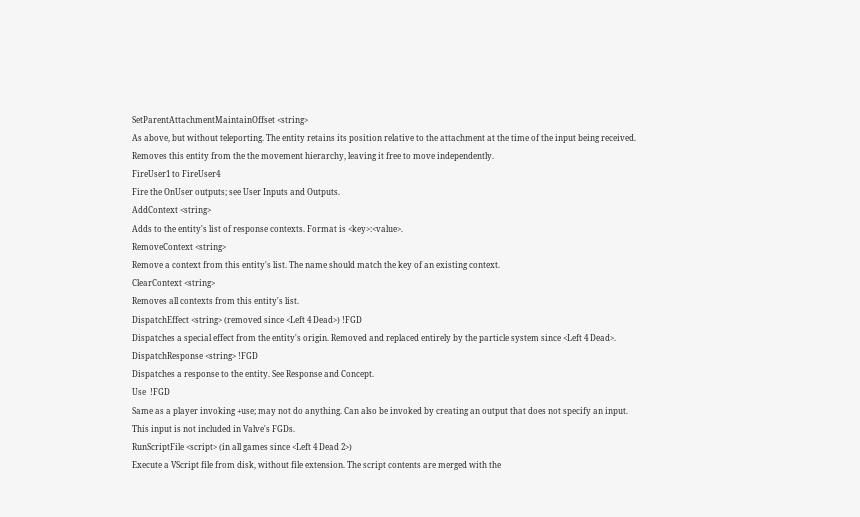SetParentAttachmentMaintainOffset <string>
As above, but without teleporting. The entity retains its position relative to the attachment at the time of the input being received.
Removes this entity from the the movement hierarchy, leaving it free to move independently.
FireUser1 to FireUser4
Fire the OnUser outputs; see User Inputs and Outputs.
AddContext <string>
Adds to the entity's list of response contexts. Format is <key>:<value>.
RemoveContext <string>
Remove a context from this entity's list. The name should match the key of an existing context.
ClearContext <string>
Removes all contexts from this entity's list.
DispatchEffect <string> (removed since <Left 4 Dead>) !FGD
Dispatches a special effect from the entity's origin. Removed and replaced entirely by the particle system since <Left 4 Dead>.
DispatchResponse <string> !FGD
Dispatches a response to the entity. See Response and Concept.
Use  !FGD
Same as a player invoking +use; may not do anything. Can also be invoked by creating an output that does not specify an input.
This input is not included in Valve's FGDs.
RunScriptFile <script> (in all games since <Left 4 Dead 2>)
Execute a VScript file from disk, without file extension. The script contents are merged with the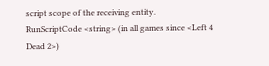script scope of the receiving entity.
RunScriptCode <string> (in all games since <Left 4 Dead 2>)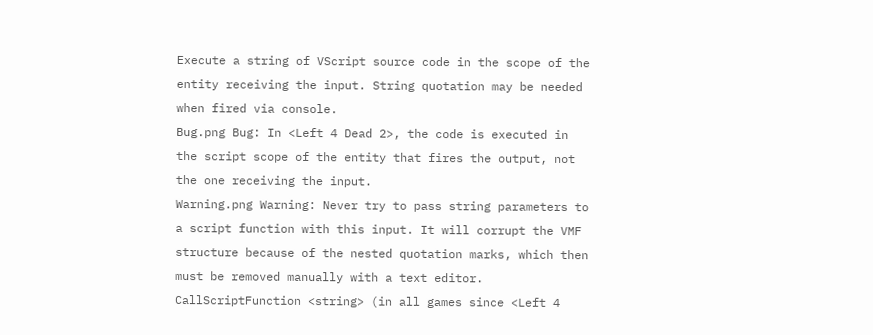Execute a string of VScript source code in the scope of the entity receiving the input. String quotation may be needed when fired via console.
Bug.png Bug: In <Left 4 Dead 2>, the code is executed in the script scope of the entity that fires the output, not the one receiving the input.
Warning.png Warning: Never try to pass string parameters to a script function with this input. It will corrupt the VMF structure because of the nested quotation marks, which then must be removed manually with a text editor.
CallScriptFunction <string> (in all games since <Left 4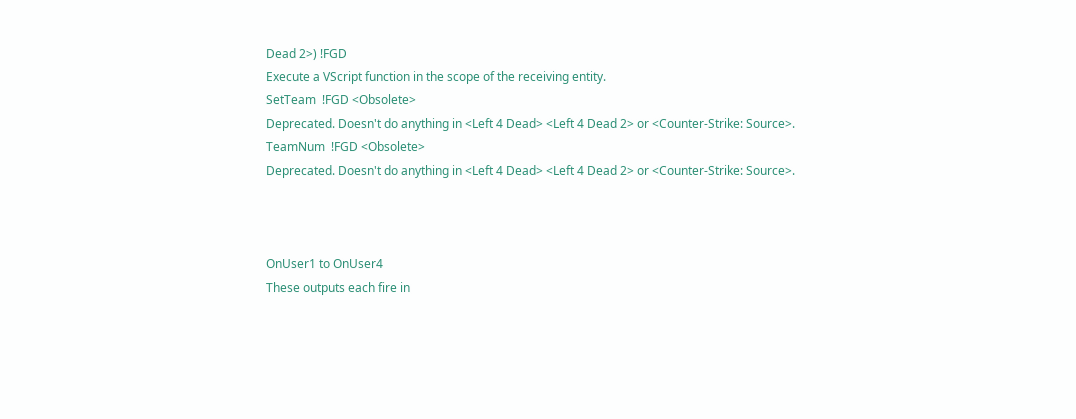Dead 2>) !FGD
Execute a VScript function in the scope of the receiving entity.
SetTeam  !FGD <Obsolete>
Deprecated. Doesn't do anything in <Left 4 Dead> <Left 4 Dead 2> or <Counter-Strike: Source>.
TeamNum  !FGD <Obsolete>
Deprecated. Doesn't do anything in <Left 4 Dead> <Left 4 Dead 2> or <Counter-Strike: Source>.



OnUser1 to OnUser4
These outputs each fire in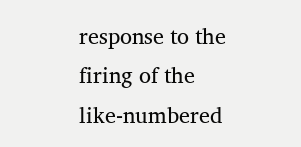response to the firing of the like-numbered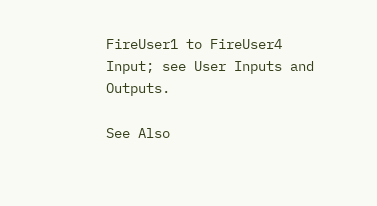FireUser1 to FireUser4 Input; see User Inputs and Outputs.

See Also